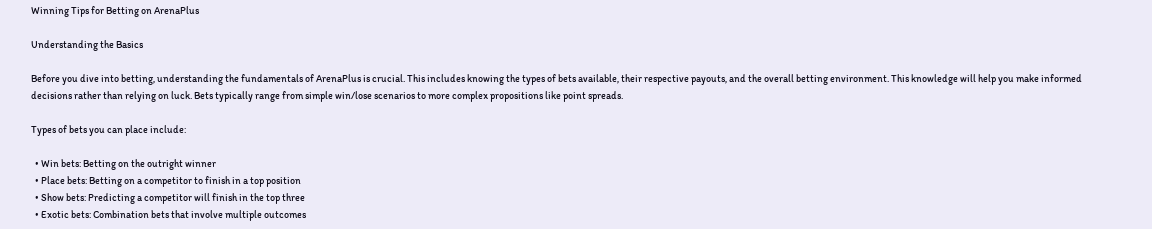Winning Tips for Betting on ArenaPlus

Understanding the Basics

Before you dive into betting, understanding the fundamentals of ArenaPlus is crucial. This includes knowing the types of bets available, their respective payouts, and the overall betting environment. This knowledge will help you make informed decisions rather than relying on luck. Bets typically range from simple win/lose scenarios to more complex propositions like point spreads.

Types of bets you can place include:

  • Win bets: Betting on the outright winner
  • Place bets: Betting on a competitor to finish in a top position
  • Show bets: Predicting a competitor will finish in the top three
  • Exotic bets: Combination bets that involve multiple outcomes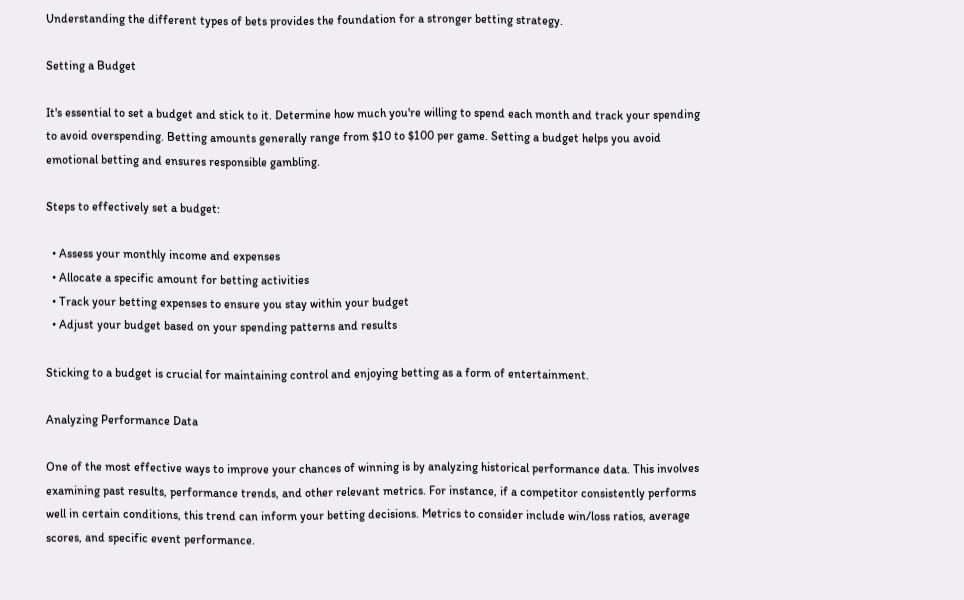Understanding the different types of bets provides the foundation for a stronger betting strategy.

Setting a Budget

It's essential to set a budget and stick to it. Determine how much you're willing to spend each month and track your spending to avoid overspending. Betting amounts generally range from $10 to $100 per game. Setting a budget helps you avoid emotional betting and ensures responsible gambling.

Steps to effectively set a budget:

  • Assess your monthly income and expenses
  • Allocate a specific amount for betting activities
  • Track your betting expenses to ensure you stay within your budget
  • Adjust your budget based on your spending patterns and results

Sticking to a budget is crucial for maintaining control and enjoying betting as a form of entertainment.

Analyzing Performance Data

One of the most effective ways to improve your chances of winning is by analyzing historical performance data. This involves examining past results, performance trends, and other relevant metrics. For instance, if a competitor consistently performs well in certain conditions, this trend can inform your betting decisions. Metrics to consider include win/loss ratios, average scores, and specific event performance.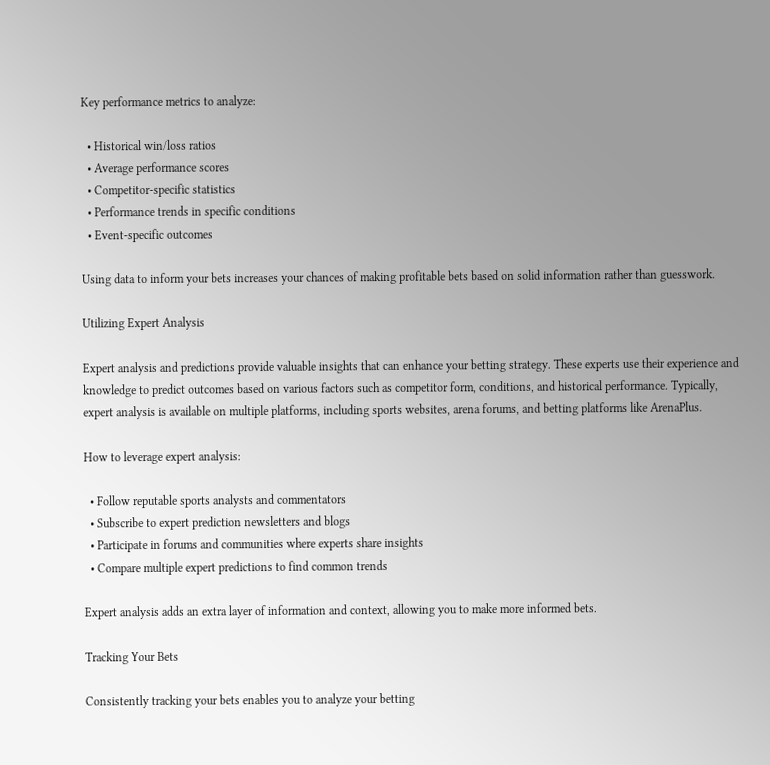Key performance metrics to analyze:

  • Historical win/loss ratios
  • Average performance scores
  • Competitor-specific statistics
  • Performance trends in specific conditions
  • Event-specific outcomes

Using data to inform your bets increases your chances of making profitable bets based on solid information rather than guesswork.

Utilizing Expert Analysis

Expert analysis and predictions provide valuable insights that can enhance your betting strategy. These experts use their experience and knowledge to predict outcomes based on various factors such as competitor form, conditions, and historical performance. Typically, expert analysis is available on multiple platforms, including sports websites, arena forums, and betting platforms like ArenaPlus.

How to leverage expert analysis:

  • Follow reputable sports analysts and commentators
  • Subscribe to expert prediction newsletters and blogs
  • Participate in forums and communities where experts share insights
  • Compare multiple expert predictions to find common trends

Expert analysis adds an extra layer of information and context, allowing you to make more informed bets.

Tracking Your Bets

Consistently tracking your bets enables you to analyze your betting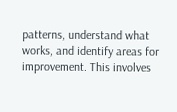patterns, understand what works, and identify areas for improvement. This involves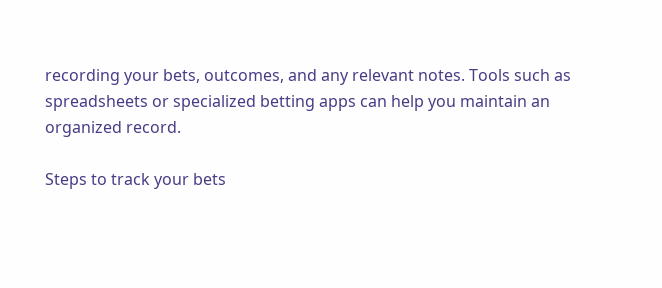recording your bets, outcomes, and any relevant notes. Tools such as spreadsheets or specialized betting apps can help you maintain an organized record.

Steps to track your bets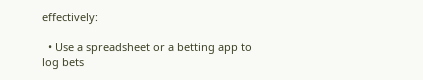effectively:

  • Use a spreadsheet or a betting app to log bets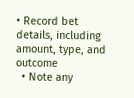• Record bet details, including amount, type, and outcome
  • Note any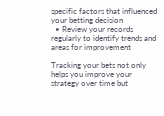specific factors that influenced your betting decision
  • Review your records regularly to identify trends and areas for improvement

Tracking your bets not only helps you improve your strategy over time but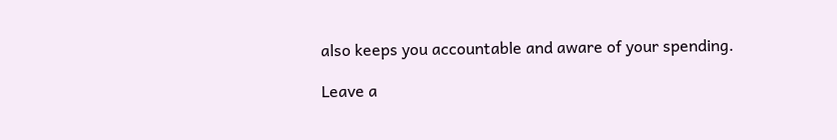also keeps you accountable and aware of your spending.

Leave a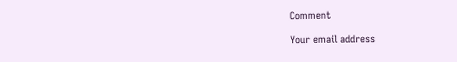Comment

Your email address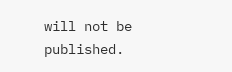will not be published.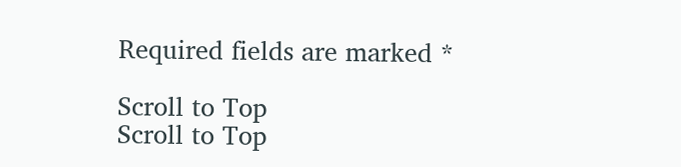Required fields are marked *

Scroll to Top
Scroll to Top